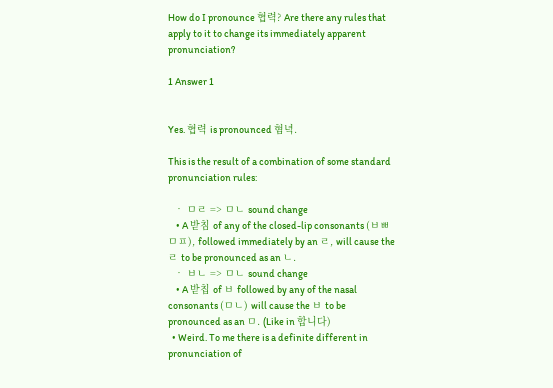How do I pronounce 협력? Are there any rules that apply to it to change its immediately apparent pronunciation?

1 Answer 1


Yes. 협력 is pronounced 혐녁.

This is the result of a combination of some standard pronunciation rules:

  • ㅁㄹ => ㅁㄴ sound change
    • A 받침 of any of the closed-lip consonants (ㅂㅃㅁㅍ), followed immediately by an ㄹ, will cause the ㄹ to be pronounced as an ㄴ.
  • ㅂㄴ => ㅁㄴ sound change
    • A 받칩 of ㅂ followed by any of the nasal consonants (ㅁㄴ) will cause the ㅂ to be pronounced as an ㅁ. (Like in 합니다)
  • Weird. To me there is a definite different in pronunciation of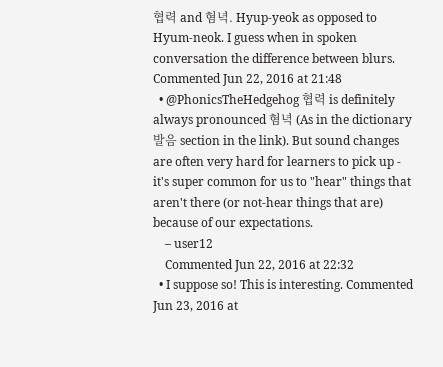협력 and 혐녁. Hyup-yeok as opposed to Hyum-neok. I guess when in spoken conversation the difference between blurs. Commented Jun 22, 2016 at 21:48
  • @PhonicsTheHedgehog 협력 is definitely always pronounced 혐녁 (As in the dictionary 발음 section in the link). But sound changes are often very hard for learners to pick up - it's super common for us to "hear" things that aren't there (or not-hear things that are) because of our expectations.
    – user12
    Commented Jun 22, 2016 at 22:32
  • I suppose so! This is interesting. Commented Jun 23, 2016 at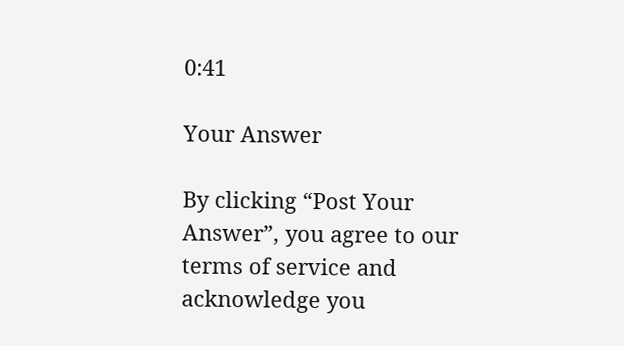0:41

Your Answer

By clicking “Post Your Answer”, you agree to our terms of service and acknowledge you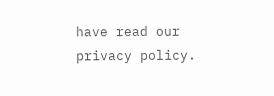have read our privacy policy.